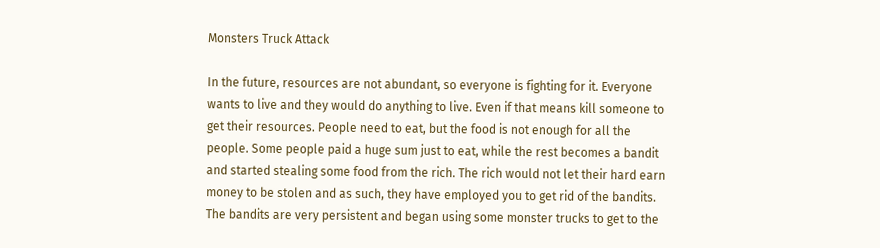Monsters Truck Attack

In the future, resources are not abundant, so everyone is fighting for it. Everyone wants to live and they would do anything to live. Even if that means kill someone to get their resources. People need to eat, but the food is not enough for all the people. Some people paid a huge sum just to eat, while the rest becomes a bandit and started stealing some food from the rich. The rich would not let their hard earn money to be stolen and as such, they have employed you to get rid of the bandits. The bandits are very persistent and began using some monster trucks to get to the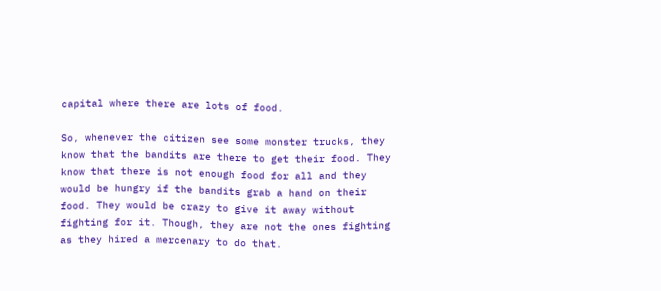capital where there are lots of food.

So, whenever the citizen see some monster trucks, they know that the bandits are there to get their food. They know that there is not enough food for all and they would be hungry if the bandits grab a hand on their food. They would be crazy to give it away without fighting for it. Though, they are not the ones fighting as they hired a mercenary to do that.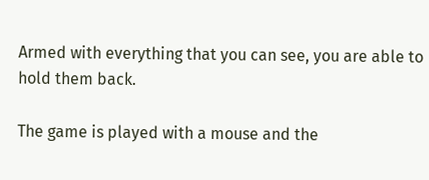Armed with everything that you can see, you are able to hold them back.

The game is played with a mouse and the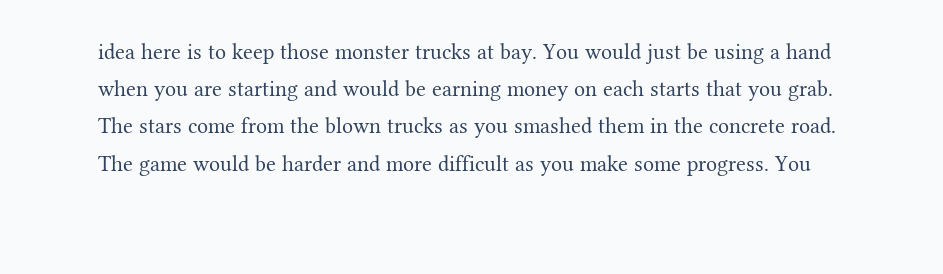idea here is to keep those monster trucks at bay. You would just be using a hand when you are starting and would be earning money on each starts that you grab. The stars come from the blown trucks as you smashed them in the concrete road. The game would be harder and more difficult as you make some progress. You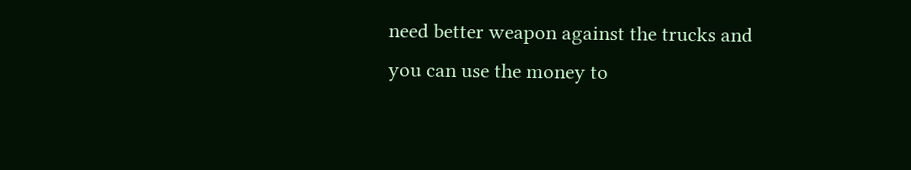need better weapon against the trucks and you can use the money to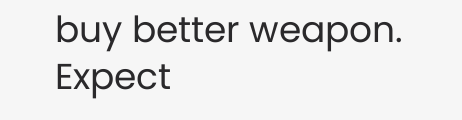buy better weapon. Expect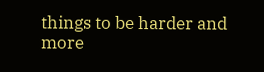things to be harder and more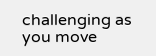challenging as you move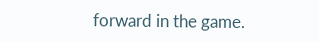forward in the game.